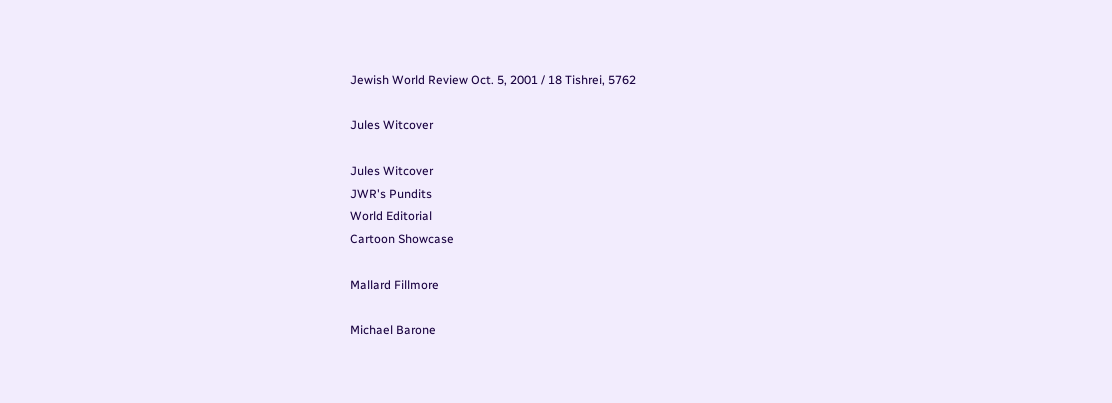Jewish World Review Oct. 5, 2001 / 18 Tishrei, 5762

Jules Witcover

Jules Witcover
JWR's Pundits
World Editorial
Cartoon Showcase

Mallard Fillmore

Michael Barone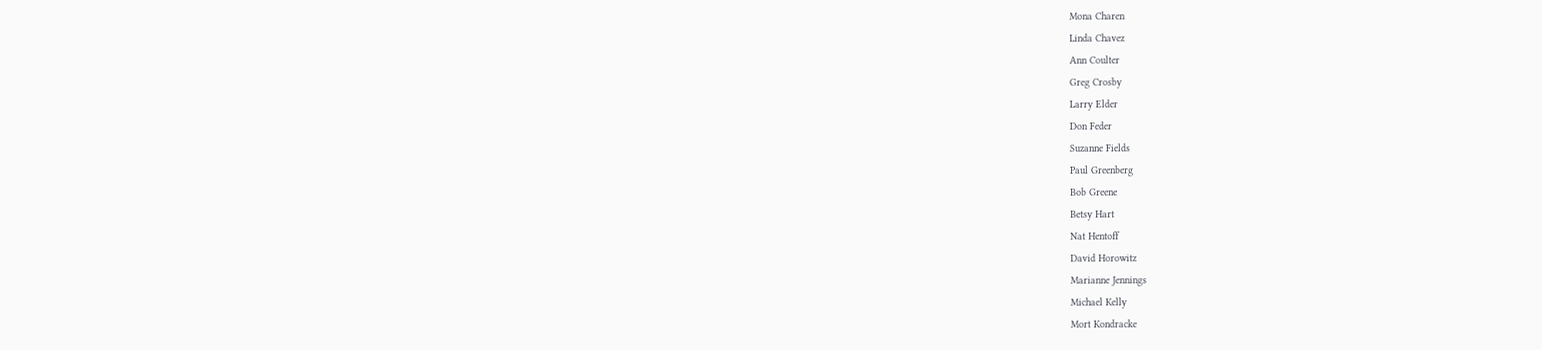Mona Charen
Linda Chavez
Ann Coulter
Greg Crosby
Larry Elder
Don Feder
Suzanne Fields
Paul Greenberg
Bob Greene
Betsy Hart
Nat Hentoff
David Horowitz
Marianne Jennings
Michael Kelly
Mort Kondracke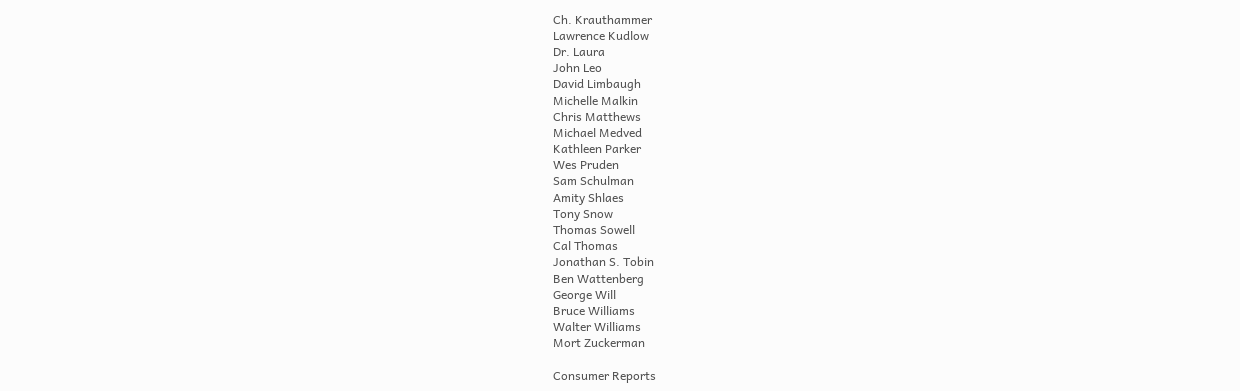Ch. Krauthammer
Lawrence Kudlow
Dr. Laura
John Leo
David Limbaugh
Michelle Malkin
Chris Matthews
Michael Medved
Kathleen Parker
Wes Pruden
Sam Schulman
Amity Shlaes
Tony Snow
Thomas Sowell
Cal Thomas
Jonathan S. Tobin
Ben Wattenberg
George Will
Bruce Williams
Walter Williams
Mort Zuckerman

Consumer Reports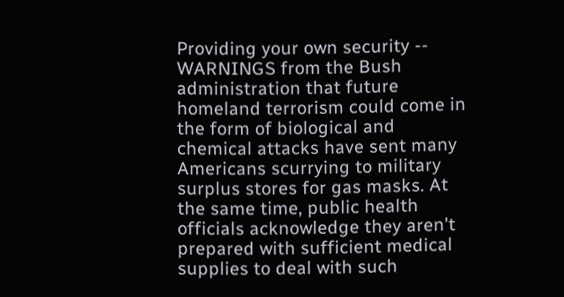Providing your own security -- WARNINGS from the Bush administration that future homeland terrorism could come in the form of biological and chemical attacks have sent many Americans scurrying to military surplus stores for gas masks. At the same time, public health officials acknowledge they aren't prepared with sufficient medical supplies to deal with such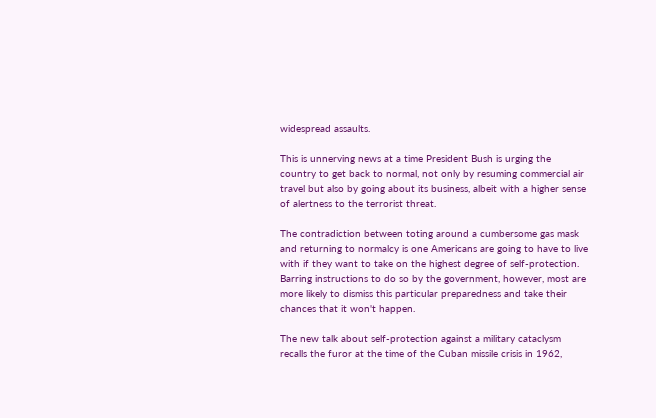widespread assaults.

This is unnerving news at a time President Bush is urging the country to get back to normal, not only by resuming commercial air travel but also by going about its business, albeit with a higher sense of alertness to the terrorist threat.

The contradiction between toting around a cumbersome gas mask and returning to normalcy is one Americans are going to have to live with if they want to take on the highest degree of self-protection. Barring instructions to do so by the government, however, most are more likely to dismiss this particular preparedness and take their chances that it won't happen.

The new talk about self-protection against a military cataclysm recalls the furor at the time of the Cuban missile crisis in 1962,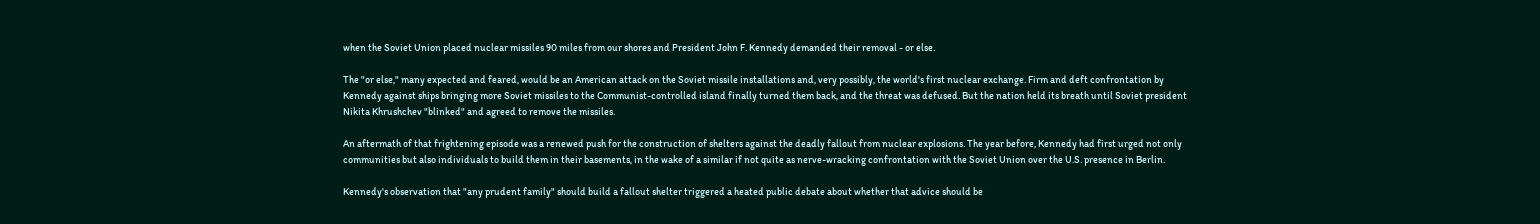when the Soviet Union placed nuclear missiles 90 miles from our shores and President John F. Kennedy demanded their removal - or else.

The "or else," many expected and feared, would be an American attack on the Soviet missile installations and, very possibly, the world's first nuclear exchange. Firm and deft confrontation by Kennedy against ships bringing more Soviet missiles to the Communist-controlled island finally turned them back, and the threat was defused. But the nation held its breath until Soviet president Nikita Khrushchev "blinked" and agreed to remove the missiles.

An aftermath of that frightening episode was a renewed push for the construction of shelters against the deadly fallout from nuclear explosions. The year before, Kennedy had first urged not only communities but also individuals to build them in their basements, in the wake of a similar if not quite as nerve-wracking confrontation with the Soviet Union over the U.S. presence in Berlin.

Kennedy's observation that "any prudent family" should build a fallout shelter triggered a heated public debate about whether that advice should be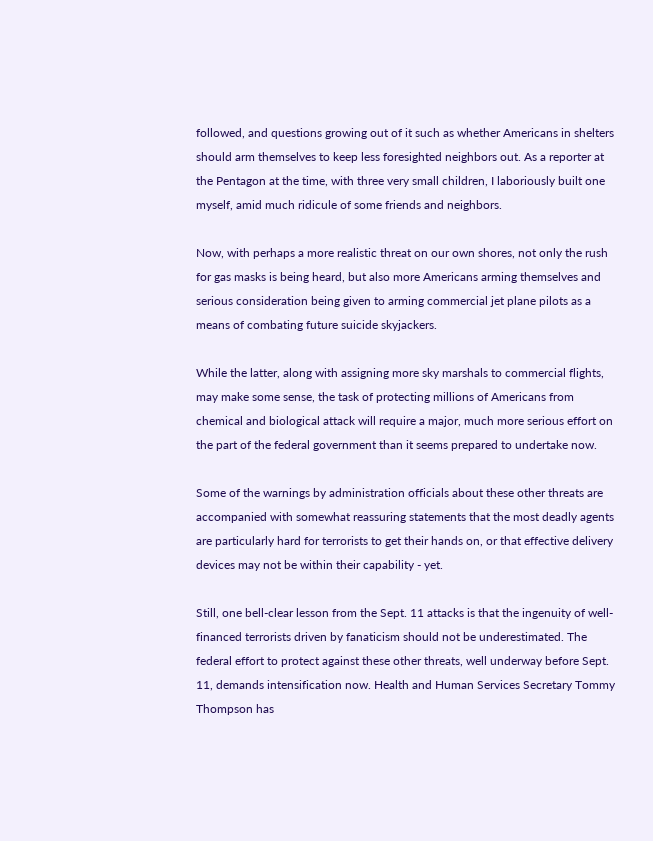followed, and questions growing out of it such as whether Americans in shelters should arm themselves to keep less foresighted neighbors out. As a reporter at the Pentagon at the time, with three very small children, I laboriously built one myself, amid much ridicule of some friends and neighbors.

Now, with perhaps a more realistic threat on our own shores, not only the rush for gas masks is being heard, but also more Americans arming themselves and serious consideration being given to arming commercial jet plane pilots as a means of combating future suicide skyjackers.

While the latter, along with assigning more sky marshals to commercial flights, may make some sense, the task of protecting millions of Americans from chemical and biological attack will require a major, much more serious effort on the part of the federal government than it seems prepared to undertake now.

Some of the warnings by administration officials about these other threats are accompanied with somewhat reassuring statements that the most deadly agents are particularly hard for terrorists to get their hands on, or that effective delivery devices may not be within their capability - yet.

Still, one bell-clear lesson from the Sept. 11 attacks is that the ingenuity of well-financed terrorists driven by fanaticism should not be underestimated. The federal effort to protect against these other threats, well underway before Sept. 11, demands intensification now. Health and Human Services Secretary Tommy Thompson has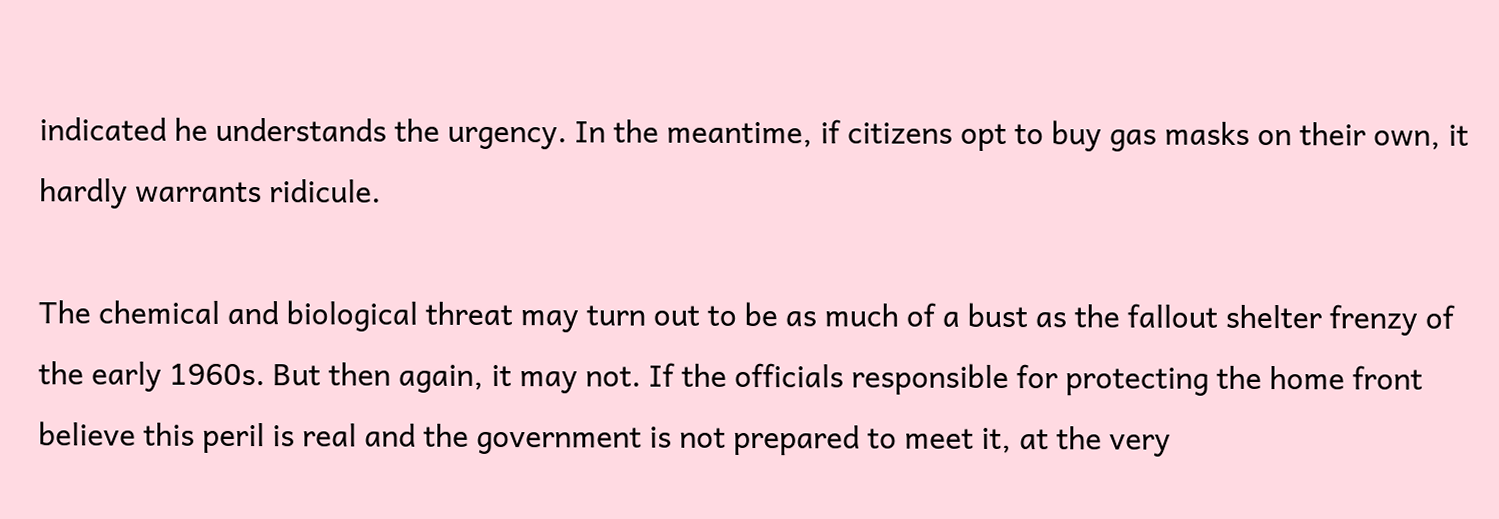indicated he understands the urgency. In the meantime, if citizens opt to buy gas masks on their own, it hardly warrants ridicule.

The chemical and biological threat may turn out to be as much of a bust as the fallout shelter frenzy of the early 1960s. But then again, it may not. If the officials responsible for protecting the home front believe this peril is real and the government is not prepared to meet it, at the very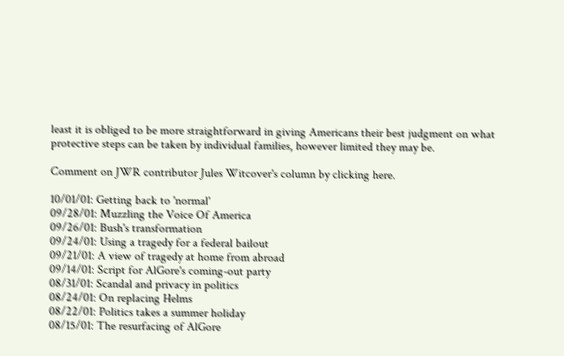least it is obliged to be more straightforward in giving Americans their best judgment on what protective steps can be taken by individual families, however limited they may be.

Comment on JWR contributor Jules Witcover's column by clicking here.

10/01/01: Getting back to 'normal'
09/28/01: Muzzling the Voice Of America
09/26/01: Bush's transformation
09/24/01: Using a tragedy for a federal bailout
09/21/01: A view of tragedy at home from abroad
09/14/01: Script for AlGore's coming-out party
08/31/01: Scandal and privacy in politics
08/24/01: On replacing Helms
08/22/01: Politics takes a summer holiday
08/15/01: The resurfacing of AlGore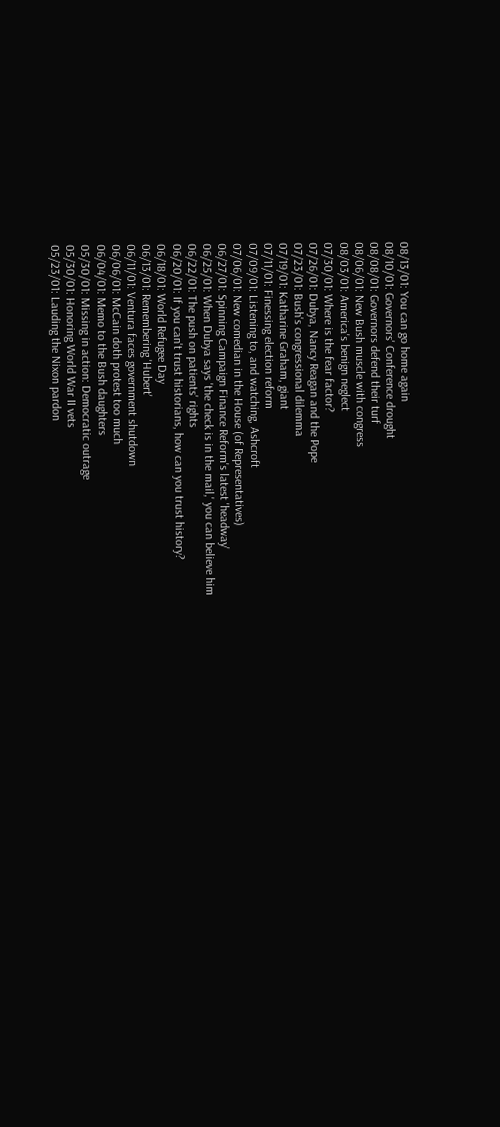08/13/01: You can go home again
08/10/01: Governors' Conference drought
08/08/01: Governors defend their turf
08/06/01: New Bush muscle with congress
08/03/01: America's benign neglect
07/30/01: Where is the fear factor?
07/26/01: Dubya, Nancy Reagan and the Pope
07/23/01: Bush's congressional dilemma
07/19/01: Katharine Graham, giant
07/11/01: Finessing election reform
07/09/01: Listening to, and watching, Ashcroft
07/06/01: New comedian in the House (of Representatives)
06/27/01: Spinning Campaign Finance Reform's latest 'headway'
06/25/01: When Dubya says 'the check is in the mail,' you can believe him
06/22/01: The push on patients' rights
06/20/01: If you can't trust historians, how can you trust history?
06/18/01: World Refugee Day
06/13/01: Remembering 'Hubert'
06/11/01: Ventura faces government shutdown
06/06/01: McCain doth protest too much
06/04/01: Memo to the Bush daughters
05/30/01: Missing in action: Democratic outrage
05/30/01: Honoring World War II vets
05/23/01: Lauding the Nixon pardon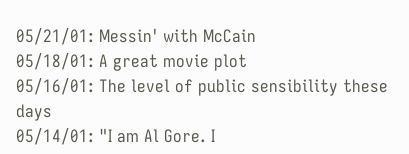05/21/01: Messin' with McCain
05/18/01: A great movie plot
05/16/01: The level of public sensibility these days
05/14/01: "I am Al Gore. I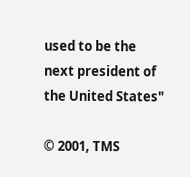used to be the next president of the United States"

© 2001, TMS